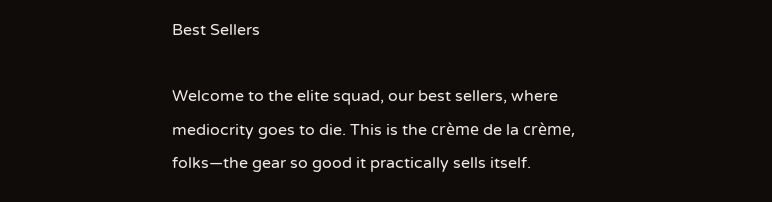Best Sellers

Welcome to the elite squad, our best sellers, where mediocrity goes to die. This is the crème de la crème, folks—the gear so good it practically sells itself.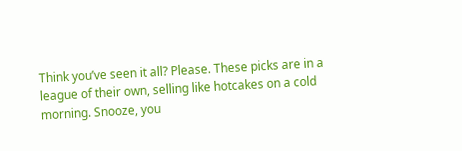Think you’ve seen it all? Please. These picks are in a league of their own, selling like hotcakes on a cold morning. Snooze, you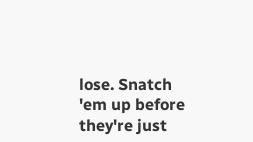lose. Snatch 'em up before they're just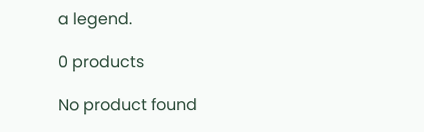a legend.

0 products

No product found